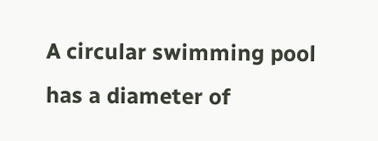A circular swimming pool has a diameter of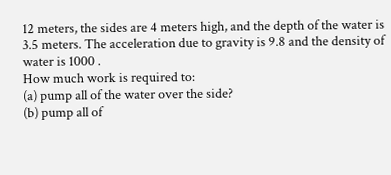12 meters, the sides are 4 meters high, and the depth of the water is 3.5 meters. The acceleration due to gravity is 9.8 and the density of water is 1000 .
How much work is required to:
(a) pump all of the water over the side?
(b) pump all of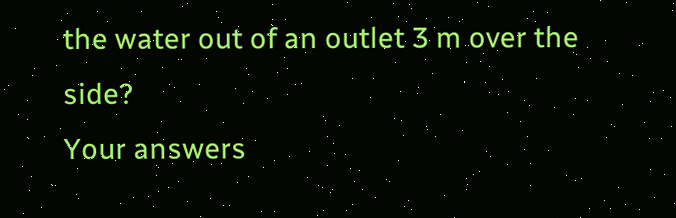the water out of an outlet 3 m over the side?
Your answers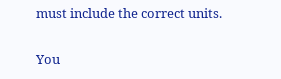must include the correct units.

You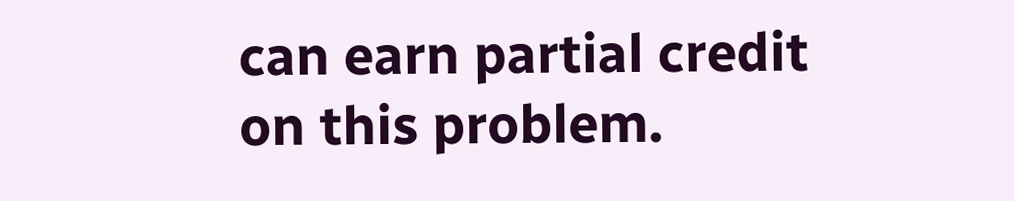can earn partial credit on this problem.